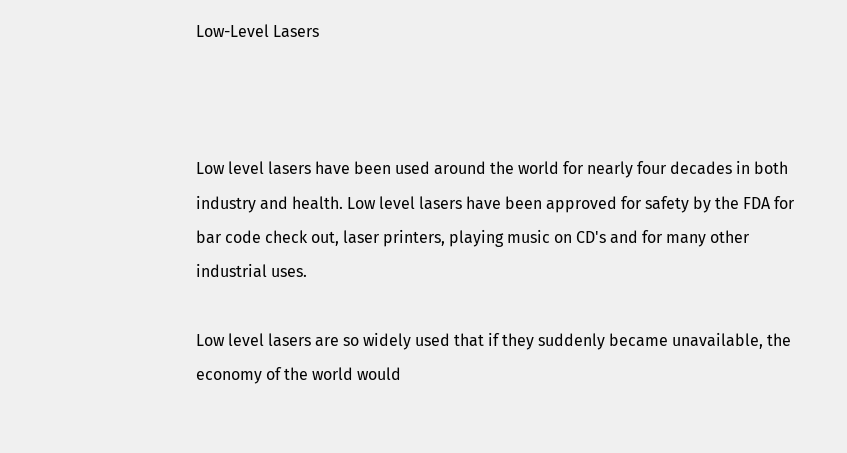Low-Level Lasers



Low level lasers have been used around the world for nearly four decades in both industry and health. Low level lasers have been approved for safety by the FDA for bar code check out, laser printers, playing music on CD's and for many other industrial uses.

Low level lasers are so widely used that if they suddenly became unavailable, the economy of the world would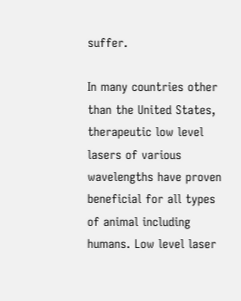suffer.

In many countries other than the United States, therapeutic low level lasers of various wavelengths have proven beneficial for all types of animal including humans. Low level laser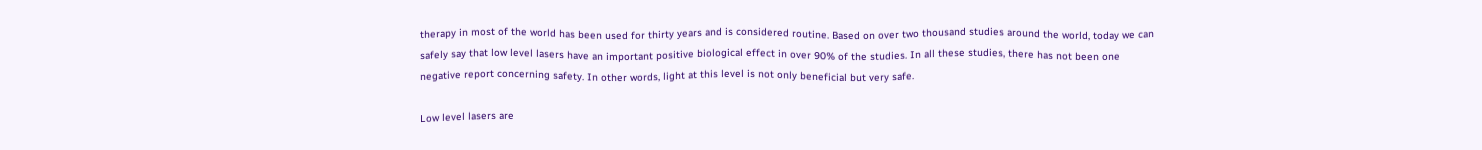therapy in most of the world has been used for thirty years and is considered routine. Based on over two thousand studies around the world, today we can safely say that low level lasers have an important positive biological effect in over 90% of the studies. In all these studies, there has not been one negative report concerning safety. In other words, light at this level is not only beneficial but very safe.

Low level lasers are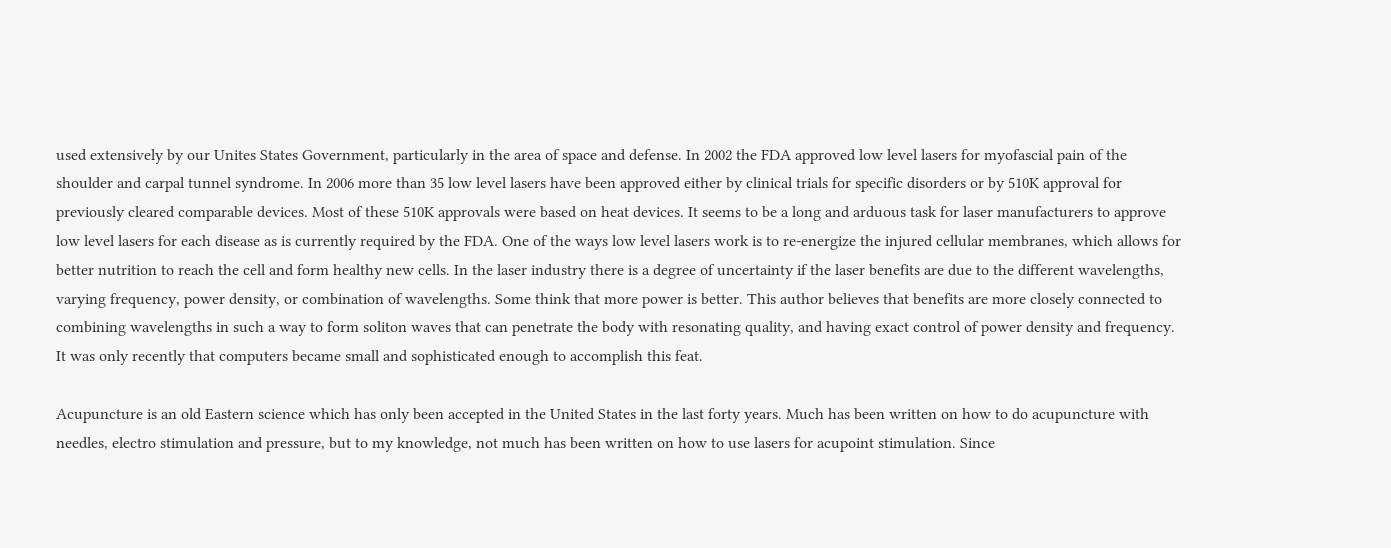used extensively by our Unites States Government, particularly in the area of space and defense. In 2002 the FDA approved low level lasers for myofascial pain of the shoulder and carpal tunnel syndrome. In 2006 more than 35 low level lasers have been approved either by clinical trials for specific disorders or by 510K approval for previously cleared comparable devices. Most of these 510K approvals were based on heat devices. It seems to be a long and arduous task for laser manufacturers to approve low level lasers for each disease as is currently required by the FDA. One of the ways low level lasers work is to re-energize the injured cellular membranes, which allows for better nutrition to reach the cell and form healthy new cells. In the laser industry there is a degree of uncertainty if the laser benefits are due to the different wavelengths, varying frequency, power density, or combination of wavelengths. Some think that more power is better. This author believes that benefits are more closely connected to combining wavelengths in such a way to form soliton waves that can penetrate the body with resonating quality, and having exact control of power density and frequency. It was only recently that computers became small and sophisticated enough to accomplish this feat.

Acupuncture is an old Eastern science which has only been accepted in the United States in the last forty years. Much has been written on how to do acupuncture with needles, electro stimulation and pressure, but to my knowledge, not much has been written on how to use lasers for acupoint stimulation. Since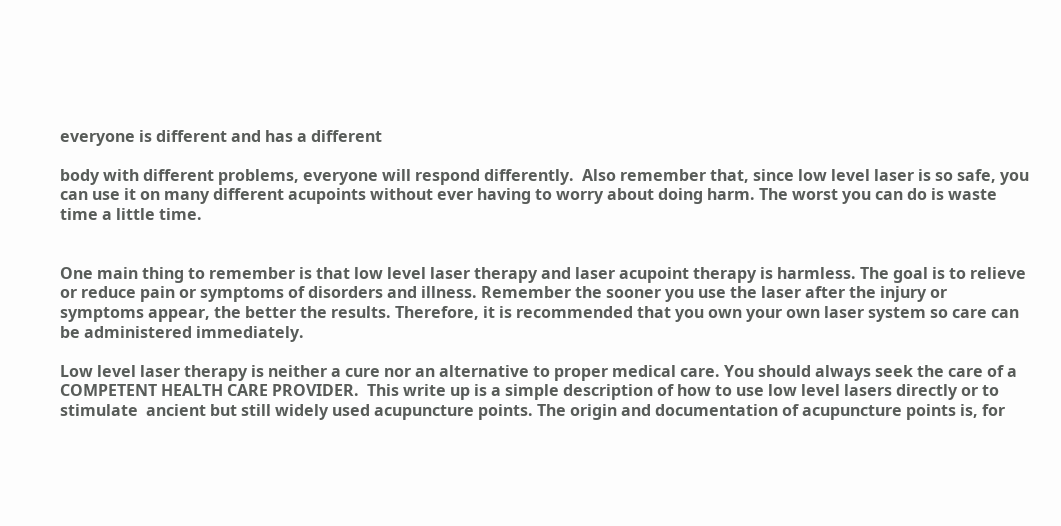everyone is different and has a different

body with different problems, everyone will respond differently.  Also remember that, since low level laser is so safe, you can use it on many different acupoints without ever having to worry about doing harm. The worst you can do is waste time a little time.


One main thing to remember is that low level laser therapy and laser acupoint therapy is harmless. The goal is to relieve or reduce pain or symptoms of disorders and illness. Remember the sooner you use the laser after the injury or symptoms appear, the better the results. Therefore, it is recommended that you own your own laser system so care can be administered immediately.

Low level laser therapy is neither a cure nor an alternative to proper medical care. You should always seek the care of a COMPETENT HEALTH CARE PROVIDER.  This write up is a simple description of how to use low level lasers directly or to stimulate  ancient but still widely used acupuncture points. The origin and documentation of acupuncture points is, for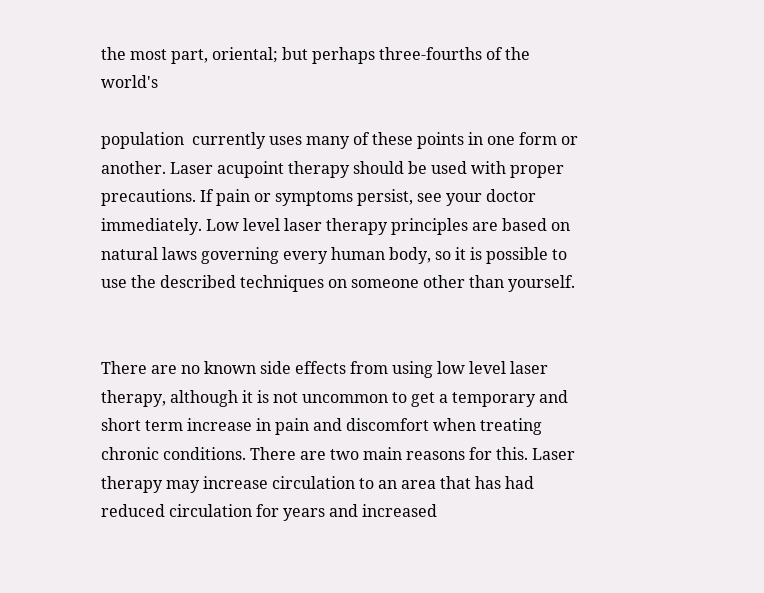the most part, oriental; but perhaps three-fourths of the world's

population  currently uses many of these points in one form or another. Laser acupoint therapy should be used with proper precautions. If pain or symptoms persist, see your doctor immediately. Low level laser therapy principles are based on natural laws governing every human body, so it is possible to use the described techniques on someone other than yourself.


There are no known side effects from using low level laser therapy, although it is not uncommon to get a temporary and short term increase in pain and discomfort when treating chronic conditions. There are two main reasons for this. Laser therapy may increase circulation to an area that has had reduced circulation for years and increased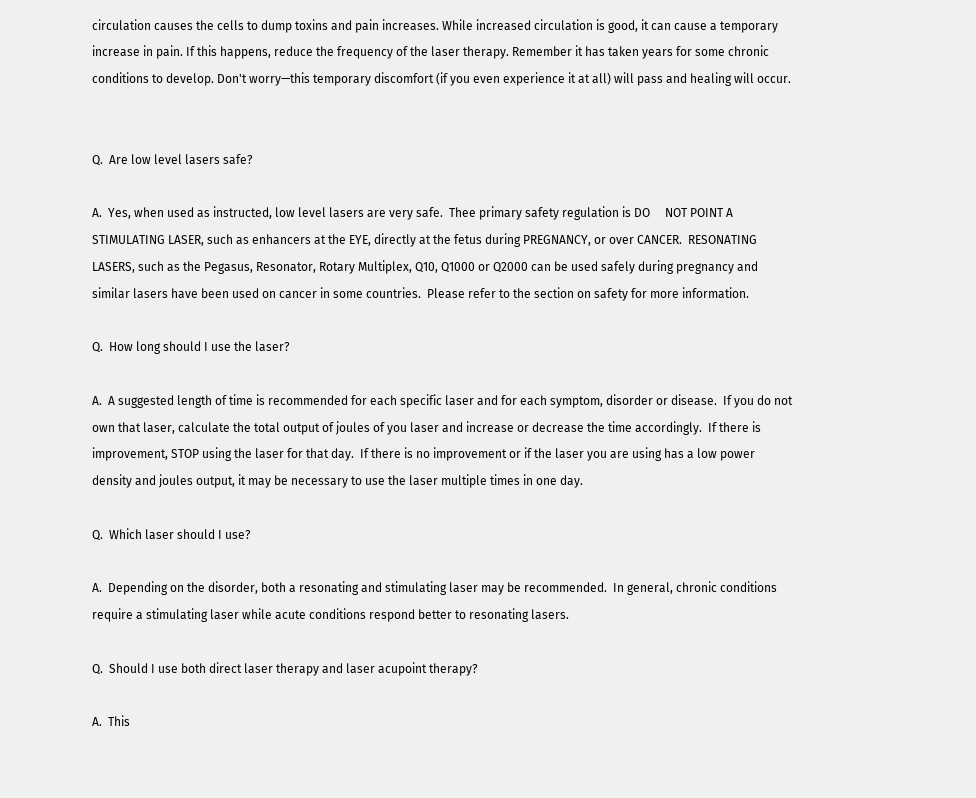circulation causes the cells to dump toxins and pain increases. While increased circulation is good, it can cause a temporary increase in pain. If this happens, reduce the frequency of the laser therapy. Remember it has taken years for some chronic conditions to develop. Don't worry—this temporary discomfort (if you even experience it at all) will pass and healing will occur.


Q.  Are low level lasers safe?

A.  Yes, when used as instructed, low level lasers are very safe.  Thee primary safety regulation is DO     NOT POINT A STIMULATING LASER, such as enhancers at the EYE, directly at the fetus during PREGNANCY, or over CANCER.  RESONATING LASERS, such as the Pegasus, Resonator, Rotary Multiplex, Q10, Q1000 or Q2000 can be used safely during pregnancy and similar lasers have been used on cancer in some countries.  Please refer to the section on safety for more information.

Q.  How long should I use the laser?

A.  A suggested length of time is recommended for each specific laser and for each symptom, disorder or disease.  If you do not own that laser, calculate the total output of joules of you laser and increase or decrease the time accordingly.  If there is improvement, STOP using the laser for that day.  If there is no improvement or if the laser you are using has a low power density and joules output, it may be necessary to use the laser multiple times in one day.

Q.  Which laser should I use?

A.  Depending on the disorder, both a resonating and stimulating laser may be recommended.  In general, chronic conditions require a stimulating laser while acute conditions respond better to resonating lasers.

Q.  Should I use both direct laser therapy and laser acupoint therapy?

A.  This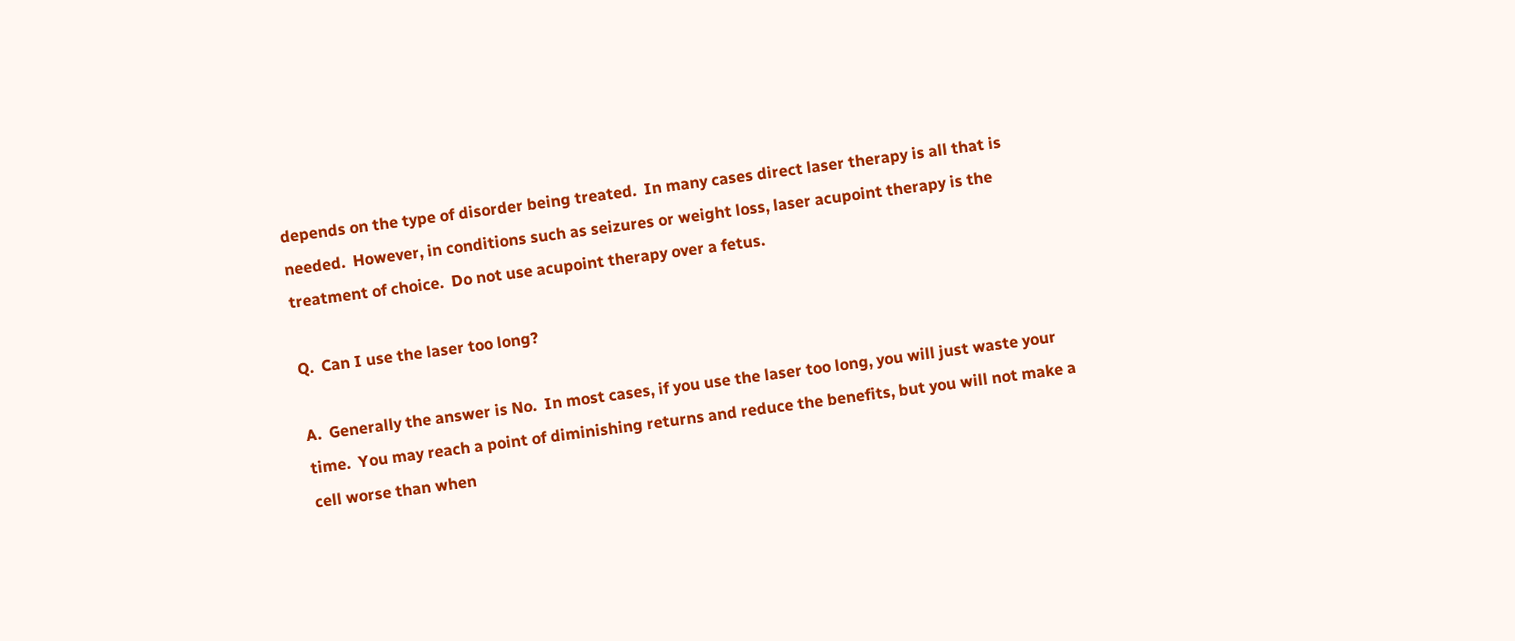depends on the type of disorder being treated.  In many cases direct laser therapy is all that is needed.  However, in conditions such as seizures or weight loss, laser acupoint therapy is the treatment of choice.  Do not use acupoint therapy over a fetus.

Q.  Can I use the laser too long?

A.  Generally the answer is No.  In most cases, if you use the laser too long, you will just waste your time.  You may reach a point of diminishing returns and reduce the benefits, but you will not make a cell worse than when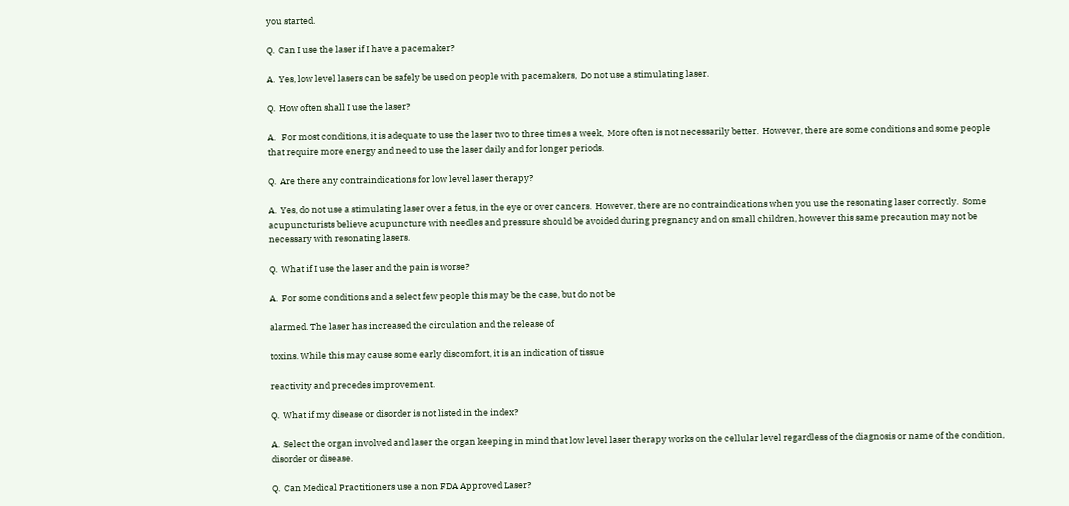you started.

Q.  Can I use the laser if I have a pacemaker?

A.  Yes, low level lasers can be safely be used on people with pacemakers,  Do not use a stimulating laser.

Q.  How often shall I use the laser?

A.   For most conditions, it is adequate to use the laser two to three times a week,  More often is not necessarily better.  However, there are some conditions and some people that require more energy and need to use the laser daily and for longer periods.

Q.  Are there any contraindications for low level laser therapy?

A.  Yes, do not use a stimulating laser over a fetus, in the eye or over cancers.  However, there are no contraindications when you use the resonating laser correctly.  Some acupuncturists believe acupuncture with needles and pressure should be avoided during pregnancy and on small children, however this same precaution may not be necessary with resonating lasers.

Q.  What if I use the laser and the pain is worse?

A.  For some conditions and a select few people this may be the case, but do not be

alarmed. The laser has increased the circulation and the release of

toxins. While this may cause some early discomfort, it is an indication of tissue

reactivity and precedes improvement.

Q.  What if my disease or disorder is not listed in the index?

A.  Select the organ involved and laser the organ keeping in mind that low level laser therapy works on the cellular level regardless of the diagnosis or name of the condition, disorder or disease.

Q.  Can Medical Practitioners use a non FDA Approved Laser?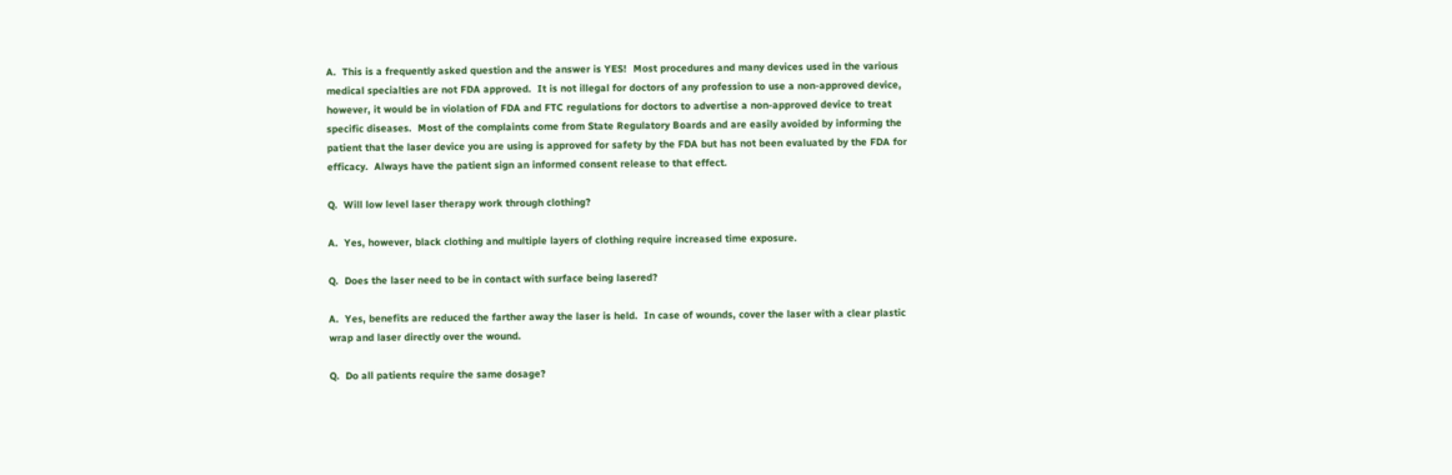A.  This is a frequently asked question and the answer is YES!  Most procedures and many devices used in the various medical specialties are not FDA approved.  It is not illegal for doctors of any profession to use a non-approved device, however, it would be in violation of FDA and FTC regulations for doctors to advertise a non-approved device to treat specific diseases.  Most of the complaints come from State Regulatory Boards and are easily avoided by informing the patient that the laser device you are using is approved for safety by the FDA but has not been evaluated by the FDA for efficacy.  Always have the patient sign an informed consent release to that effect.

Q.  Will low level laser therapy work through clothing?

A.  Yes, however, black clothing and multiple layers of clothing require increased time exposure.

Q.  Does the laser need to be in contact with surface being lasered?

A.  Yes, benefits are reduced the farther away the laser is held.  In case of wounds, cover the laser with a clear plastic wrap and laser directly over the wound.

Q.  Do all patients require the same dosage?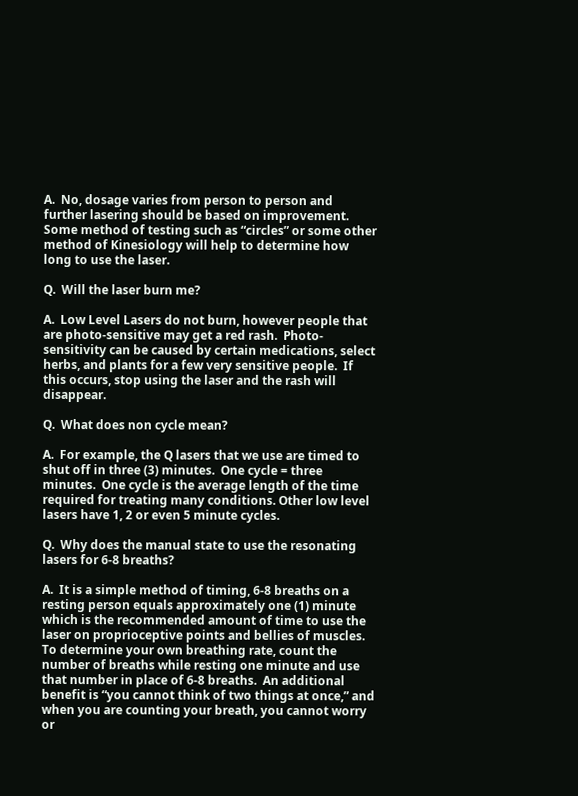A.  No, dosage varies from person to person and further lasering should be based on improvement.  Some method of testing such as “circles” or some other method of Kinesiology will help to determine how long to use the laser.

Q.  Will the laser burn me?

A.  Low Level Lasers do not burn, however people that are photo-sensitive may get a red rash.  Photo-sensitivity can be caused by certain medications, select herbs, and plants for a few very sensitive people.  If this occurs, stop using the laser and the rash will disappear.

Q.  What does non cycle mean?

A.  For example, the Q lasers that we use are timed to shut off in three (3) minutes.  One cycle = three minutes.  One cycle is the average length of the time required for treating many conditions. Other low level lasers have 1, 2 or even 5 minute cycles.

Q.  Why does the manual state to use the resonating lasers for 6-8 breaths?

A.  It is a simple method of timing, 6-8 breaths on a resting person equals approximately one (1) minute which is the recommended amount of time to use the laser on proprioceptive points and bellies of muscles.  To determine your own breathing rate, count the number of breaths while resting one minute and use that number in place of 6-8 breaths.  An additional benefit is “you cannot think of two things at once,” and when you are counting your breath, you cannot worry or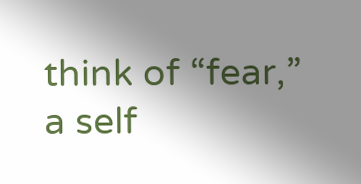think of “fear,” a self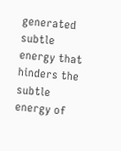generated subtle energy that hinders the subtle energy of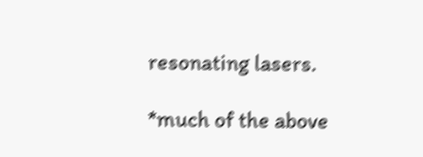resonating lasers.

*much of the above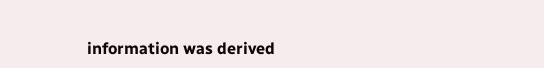information was derived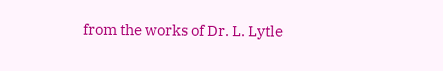from the works of Dr. L. Lytle